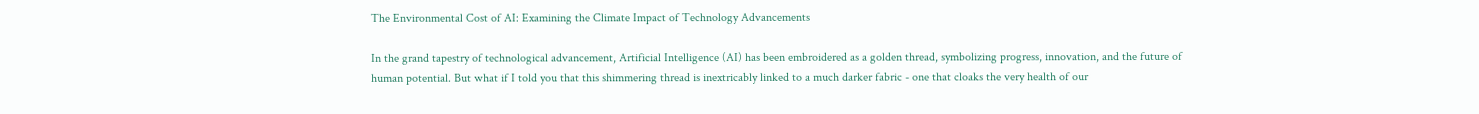The Environmental Cost of AI: Examining the Climate Impact of Technology Advancements

In the grand tapestry of technological advancement, Artificial Intelligence (AI) has been embroidered as a golden thread, symbolizing progress, innovation, and the future of human potential. But what if I told you that this shimmering thread is inextricably linked to a much darker fabric - one that cloaks the very health of our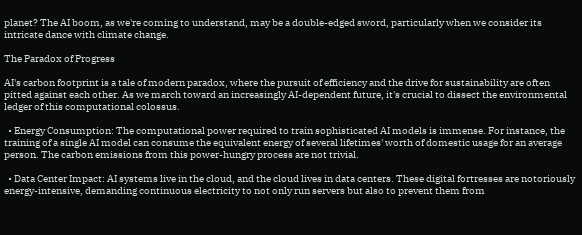planet? The AI boom, as we're coming to understand, may be a double-edged sword, particularly when we consider its intricate dance with climate change.

The Paradox of Progress

AI's carbon footprint is a tale of modern paradox, where the pursuit of efficiency and the drive for sustainability are often pitted against each other. As we march toward an increasingly AI-dependent future, it's crucial to dissect the environmental ledger of this computational colossus.

  • Energy Consumption: The computational power required to train sophisticated AI models is immense. For instance, the training of a single AI model can consume the equivalent energy of several lifetimes' worth of domestic usage for an average person. The carbon emissions from this power-hungry process are not trivial.

  • Data Center Impact: AI systems live in the cloud, and the cloud lives in data centers. These digital fortresses are notoriously energy-intensive, demanding continuous electricity to not only run servers but also to prevent them from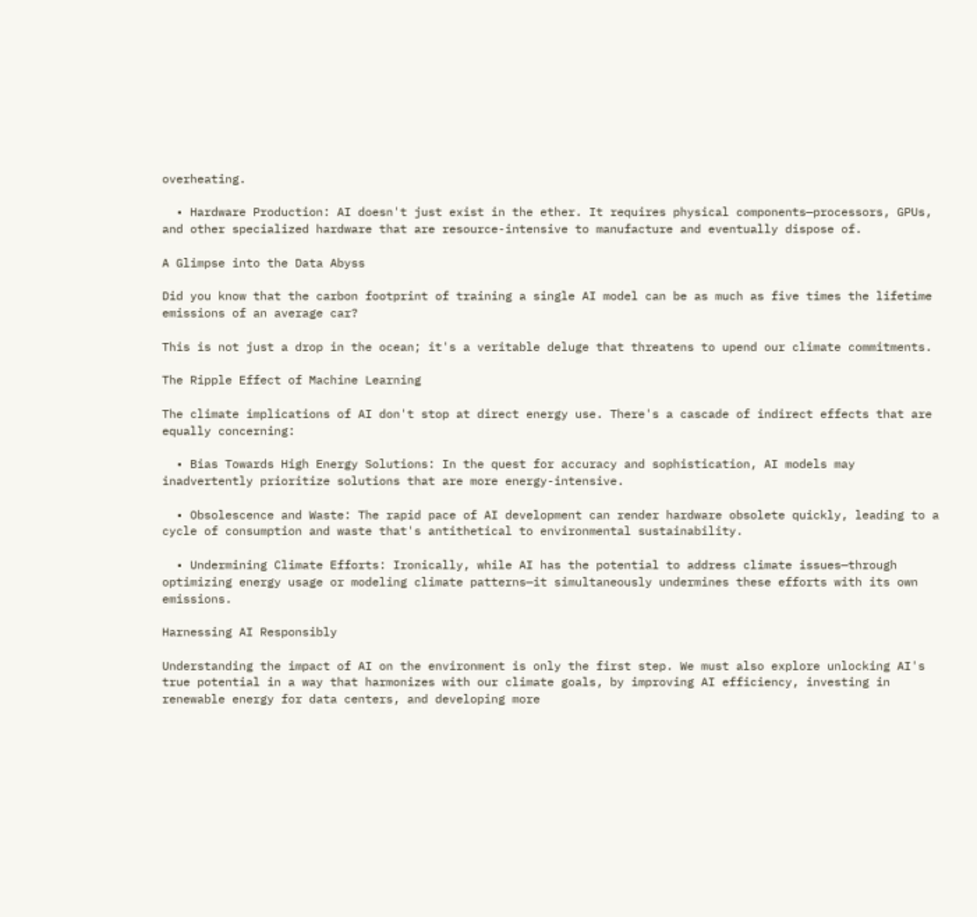overheating.

  • Hardware Production: AI doesn't just exist in the ether. It requires physical components—processors, GPUs, and other specialized hardware that are resource-intensive to manufacture and eventually dispose of.

A Glimpse into the Data Abyss

Did you know that the carbon footprint of training a single AI model can be as much as five times the lifetime emissions of an average car?

This is not just a drop in the ocean; it's a veritable deluge that threatens to upend our climate commitments.

The Ripple Effect of Machine Learning

The climate implications of AI don't stop at direct energy use. There's a cascade of indirect effects that are equally concerning:

  • Bias Towards High Energy Solutions: In the quest for accuracy and sophistication, AI models may inadvertently prioritize solutions that are more energy-intensive.

  • Obsolescence and Waste: The rapid pace of AI development can render hardware obsolete quickly, leading to a cycle of consumption and waste that's antithetical to environmental sustainability.

  • Undermining Climate Efforts: Ironically, while AI has the potential to address climate issues—through optimizing energy usage or modeling climate patterns—it simultaneously undermines these efforts with its own emissions.

Harnessing AI Responsibly

Understanding the impact of AI on the environment is only the first step. We must also explore unlocking AI's true potential in a way that harmonizes with our climate goals, by improving AI efficiency, investing in renewable energy for data centers, and developing more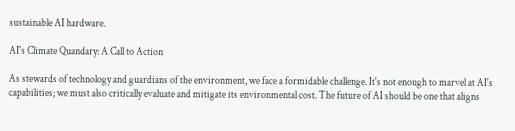sustainable AI hardware.

AI's Climate Quandary: A Call to Action

As stewards of technology and guardians of the environment, we face a formidable challenge. It's not enough to marvel at AI's capabilities; we must also critically evaluate and mitigate its environmental cost. The future of AI should be one that aligns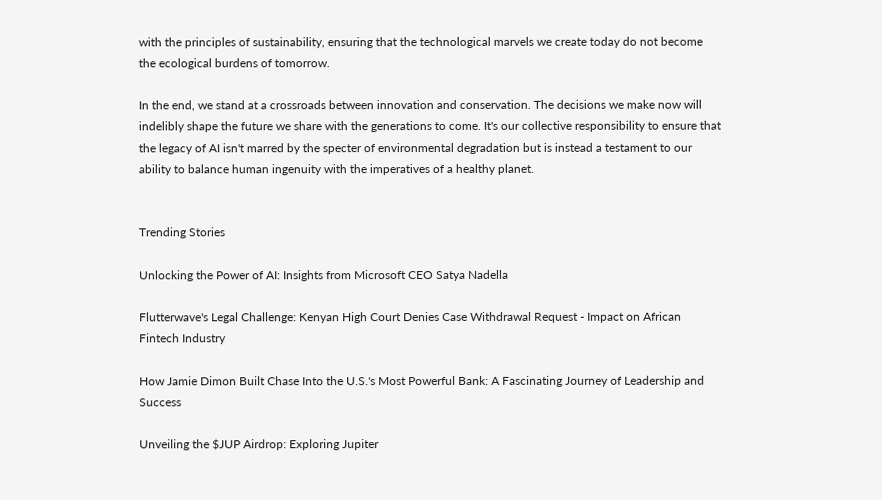with the principles of sustainability, ensuring that the technological marvels we create today do not become the ecological burdens of tomorrow.

In the end, we stand at a crossroads between innovation and conservation. The decisions we make now will indelibly shape the future we share with the generations to come. It's our collective responsibility to ensure that the legacy of AI isn't marred by the specter of environmental degradation but is instead a testament to our ability to balance human ingenuity with the imperatives of a healthy planet.


Trending Stories

Unlocking the Power of AI: Insights from Microsoft CEO Satya Nadella

Flutterwave's Legal Challenge: Kenyan High Court Denies Case Withdrawal Request - Impact on African Fintech Industry

How Jamie Dimon Built Chase Into the U.S.'s Most Powerful Bank: A Fascinating Journey of Leadership and Success

Unveiling the $JUP Airdrop: Exploring Jupiter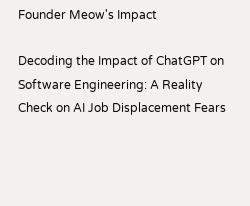Founder Meow's Impact

Decoding the Impact of ChatGPT on Software Engineering: A Reality Check on AI Job Displacement Fears